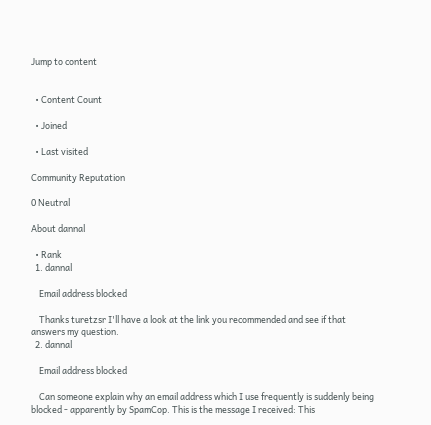Jump to content


  • Content Count

  • Joined

  • Last visited

Community Reputation

0 Neutral

About dannal

  • Rank
  1. dannal

    Email address blocked

    Thanks turetzsr I'll have a look at the link you recommended and see if that answers my question.
  2. dannal

    Email address blocked

    Can someone explain why an email address which I use frequently is suddenly being blocked - apparently by SpamCop. This is the message I received: This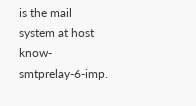is the mail system at host know-smtprelay-6-imp.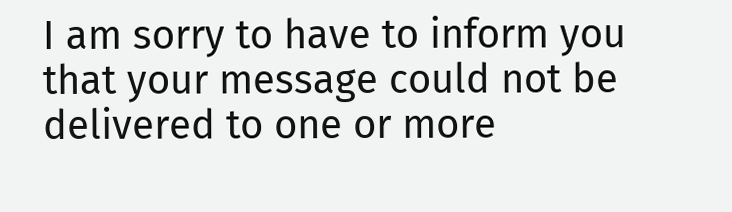I am sorry to have to inform you that your message could not be delivered to one or more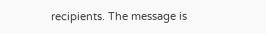recipients. The message is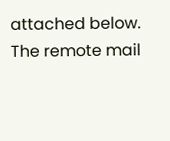attached below. The remote mail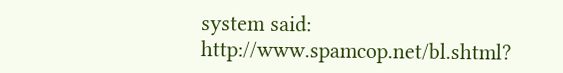system said: http://www.spamcop.net/bl.shtml?